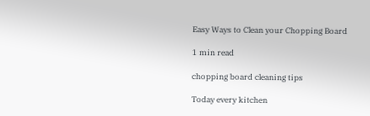Easy Ways to Clean your Chopping Board

1 min read

chopping board cleaning tips

Today every kitchen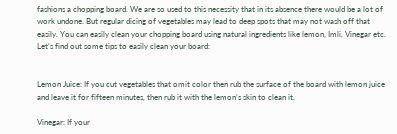fashions a chopping board. We are so used to this necessity that in its absence there would be a lot of work undone. But regular dicing of vegetables may lead to deep spots that may not wash off that easily. You can easily clean your chopping board using natural ingredients like lemon, Imli, Vinegar etc. Let’s find out some tips to easily clean your board:


Lemon Juice: If you cut vegetables that omit color then rub the surface of the board with lemon juice and leave it for fifteen minutes, then rub it with the lemon’s skin to clean it.

Vinegar: If your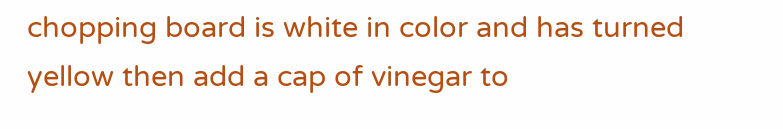chopping board is white in color and has turned yellow then add a cap of vinegar to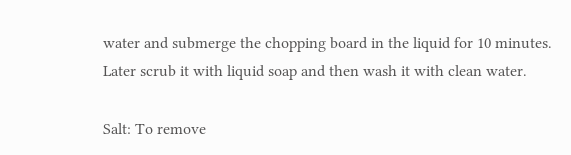water and submerge the chopping board in the liquid for 10 minutes. Later scrub it with liquid soap and then wash it with clean water.

Salt: To remove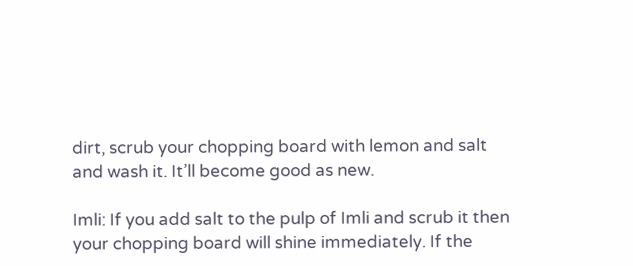dirt, scrub your chopping board with lemon and salt and wash it. It’ll become good as new.

Imli: If you add salt to the pulp of Imli and scrub it then your chopping board will shine immediately. If the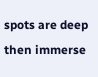spots are deep then immerse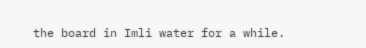the board in Imli water for a while.